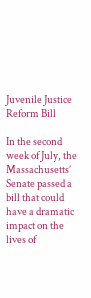Juvenile Justice Reform Bill

In the second week of July, the Massachusetts’ Senate passed a bill that could have a dramatic impact on the lives of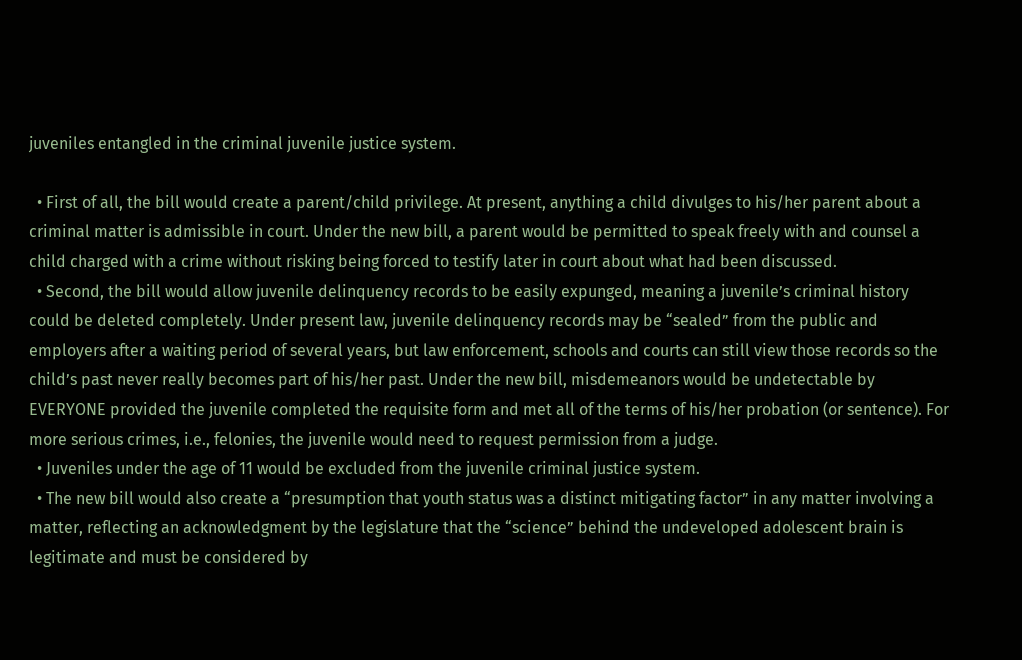juveniles entangled in the criminal juvenile justice system.

  • First of all, the bill would create a parent/child privilege. At present, anything a child divulges to his/her parent about a criminal matter is admissible in court. Under the new bill, a parent would be permitted to speak freely with and counsel a child charged with a crime without risking being forced to testify later in court about what had been discussed.
  • Second, the bill would allow juvenile delinquency records to be easily expunged, meaning a juvenile’s criminal history could be deleted completely. Under present law, juvenile delinquency records may be “sealed” from the public and employers after a waiting period of several years, but law enforcement, schools and courts can still view those records so the child’s past never really becomes part of his/her past. Under the new bill, misdemeanors would be undetectable by EVERYONE provided the juvenile completed the requisite form and met all of the terms of his/her probation (or sentence). For more serious crimes, i.e., felonies, the juvenile would need to request permission from a judge.
  • Juveniles under the age of 11 would be excluded from the juvenile criminal justice system.
  • The new bill would also create a “presumption that youth status was a distinct mitigating factor” in any matter involving a matter, reflecting an acknowledgment by the legislature that the “science” behind the undeveloped adolescent brain is legitimate and must be considered by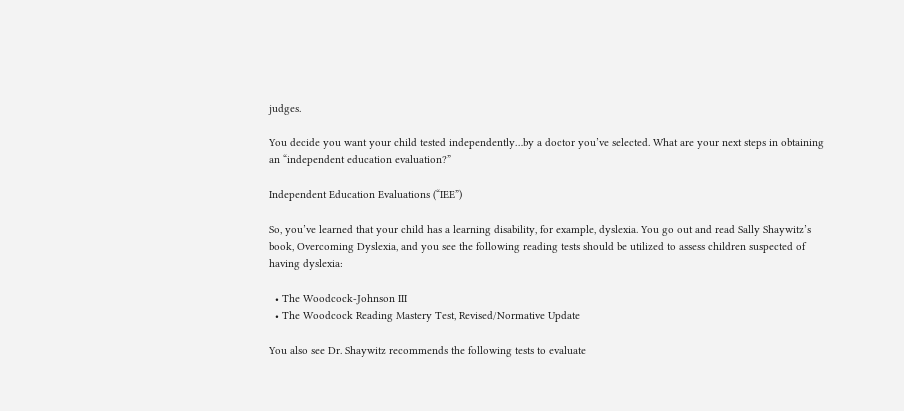judges.

You decide you want your child tested independently…by a doctor you’ve selected. What are your next steps in obtaining an “independent education evaluation?”

Independent Education Evaluations (“IEE”)

So, you’ve learned that your child has a learning disability, for example, dyslexia. You go out and read Sally Shaywitz’s book, Overcoming Dyslexia, and you see the following reading tests should be utilized to assess children suspected of having dyslexia:

  • The Woodcock-Johnson III
  • The Woodcock Reading Mastery Test, Revised/Normative Update

You also see Dr. Shaywitz recommends the following tests to evaluate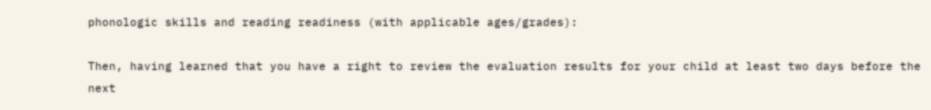phonologic skills and reading readiness (with applicable ages/grades):

Then, having learned that you have a right to review the evaluation results for your child at least two days before the next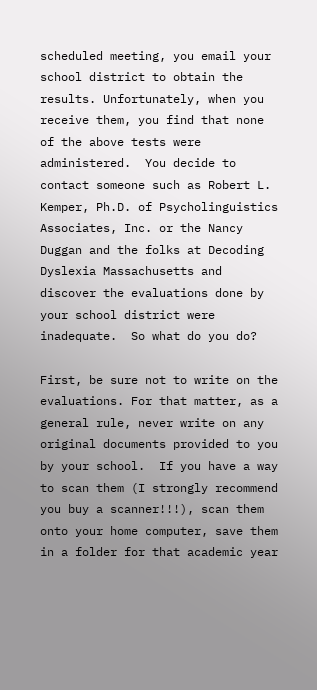scheduled meeting, you email your school district to obtain the results. Unfortunately, when you receive them, you find that none of the above tests were administered.  You decide to contact someone such as Robert L. Kemper, Ph.D. of Psycholinguistics Associates, Inc. or the Nancy Duggan and the folks at Decoding Dyslexia Massachusetts and discover the evaluations done by your school district were inadequate.  So what do you do?

First, be sure not to write on the evaluations. For that matter, as a general rule, never write on any original documents provided to you by your school.  If you have a way to scan them (I strongly recommend you buy a scanner!!!), scan them onto your home computer, save them in a folder for that academic year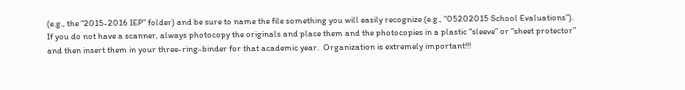(e.g., the “2015-2016 IEP” folder) and be sure to name the file something you will easily recognize (e.g., “05202015 School Evaluations”).  If you do not have a scanner, always photocopy the originals and place them and the photocopies in a plastic “sleeve” or “sheet protector” and then insert them in your three-ring-binder for that academic year.  Organization is extremely important!!!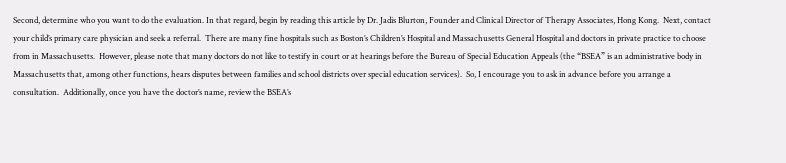Second, determine who you want to do the evaluation. In that regard, begin by reading this article by Dr. Jadis Blurton, Founder and Clinical Director of Therapy Associates, Hong Kong.  Next, contact your child’s primary care physician and seek a referral.  There are many fine hospitals such as Boston’s Children’s Hospital and Massachusetts General Hospital and doctors in private practice to choose from in Massachusetts.  However, please note that many doctors do not like to testify in court or at hearings before the Bureau of Special Education Appeals (the “BSEA” is an administrative body in Massachusetts that, among other functions, hears disputes between families and school districts over special education services).  So, I encourage you to ask in advance before you arrange a consultation.  Additionally, once you have the doctor’s name, review the BSEA’s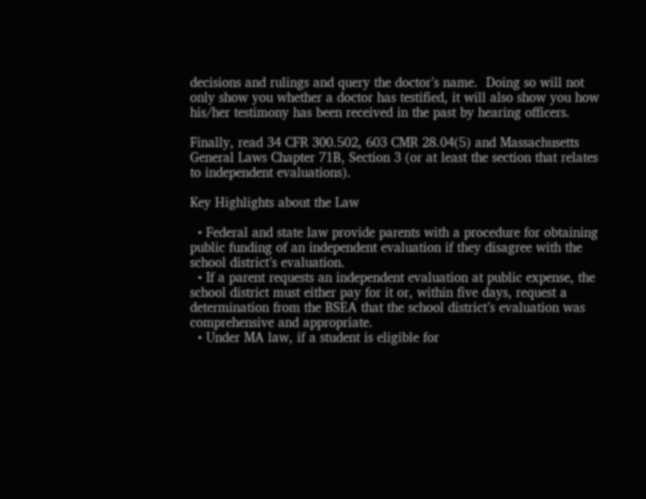decisions and rulings and query the doctor’s name.  Doing so will not only show you whether a doctor has testified, it will also show you how his/her testimony has been received in the past by hearing officers.

Finally, read 34 CFR 300.502, 603 CMR 28.04(5) and Massachusetts General Laws Chapter 71B, Section 3 (or at least the section that relates to independent evaluations).

Key Highlights about the Law

  • Federal and state law provide parents with a procedure for obtaining public funding of an independent evaluation if they disagree with the school district’s evaluation.
  • If a parent requests an independent evaluation at public expense, the school district must either pay for it or, within five days, request a determination from the BSEA that the school district’s evaluation was comprehensive and appropriate.
  • Under MA law, if a student is eligible for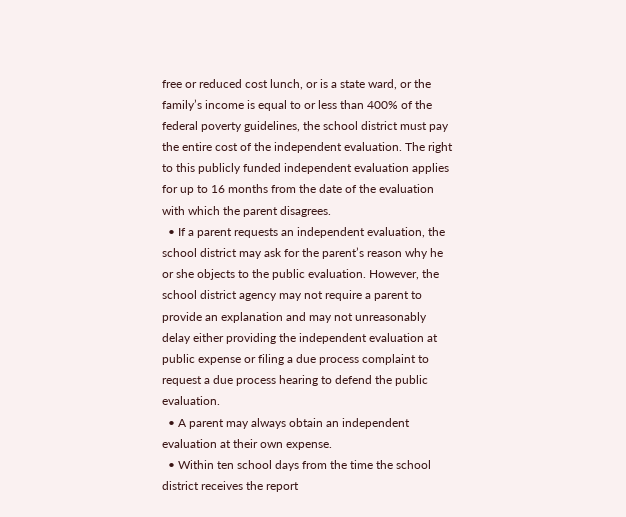free or reduced cost lunch, or is a state ward, or the family’s income is equal to or less than 400% of the federal poverty guidelines, the school district must pay the entire cost of the independent evaluation. The right to this publicly funded independent evaluation applies for up to 16 months from the date of the evaluation with which the parent disagrees.
  • If a parent requests an independent evaluation, the school district may ask for the parent’s reason why he or she objects to the public evaluation. However, the school district agency may not require a parent to provide an explanation and may not unreasonably delay either providing the independent evaluation at public expense or filing a due process complaint to request a due process hearing to defend the public evaluation.
  • A parent may always obtain an independent evaluation at their own expense.
  • Within ten school days from the time the school district receives the report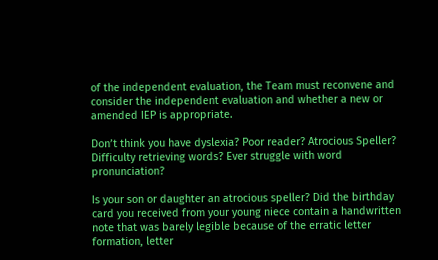of the independent evaluation, the Team must reconvene and consider the independent evaluation and whether a new or amended IEP is appropriate.

Don’t think you have dyslexia? Poor reader? Atrocious Speller? Difficulty retrieving words? Ever struggle with word pronunciation?

Is your son or daughter an atrocious speller? Did the birthday card you received from your young niece contain a handwritten note that was barely legible because of the erratic letter formation, letter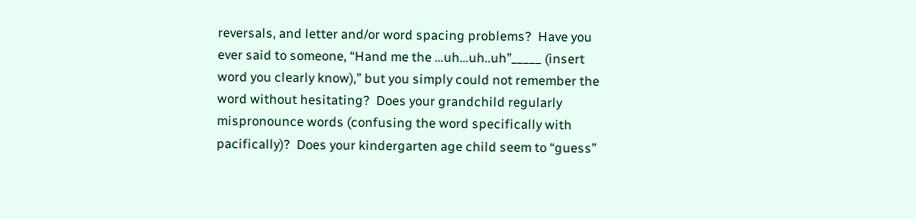reversals, and letter and/or word spacing problems?  Have you ever said to someone, “Hand me the …uh…uh..uh”_____ (insert word you clearly know),” but you simply could not remember the word without hesitating?  Does your grandchild regularly mispronounce words (confusing the word specifically with pacifically)?  Does your kindergarten age child seem to “guess”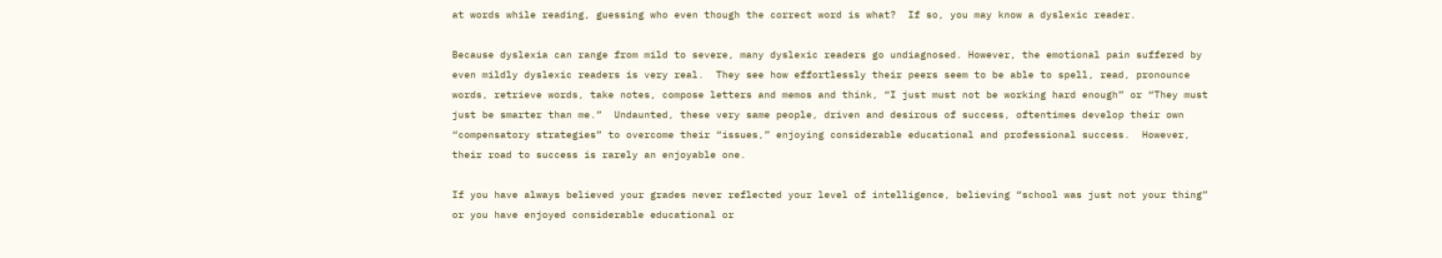at words while reading, guessing who even though the correct word is what?  If so, you may know a dyslexic reader.

Because dyslexia can range from mild to severe, many dyslexic readers go undiagnosed. However, the emotional pain suffered by even mildly dyslexic readers is very real.  They see how effortlessly their peers seem to be able to spell, read, pronounce words, retrieve words, take notes, compose letters and memos and think, “I just must not be working hard enough” or “They must just be smarter than me.”  Undaunted, these very same people, driven and desirous of success, oftentimes develop their own “compensatory strategies” to overcome their “issues,” enjoying considerable educational and professional success.  However, their road to success is rarely an enjoyable one.

If you have always believed your grades never reflected your level of intelligence, believing “school was just not your thing” or you have enjoyed considerable educational or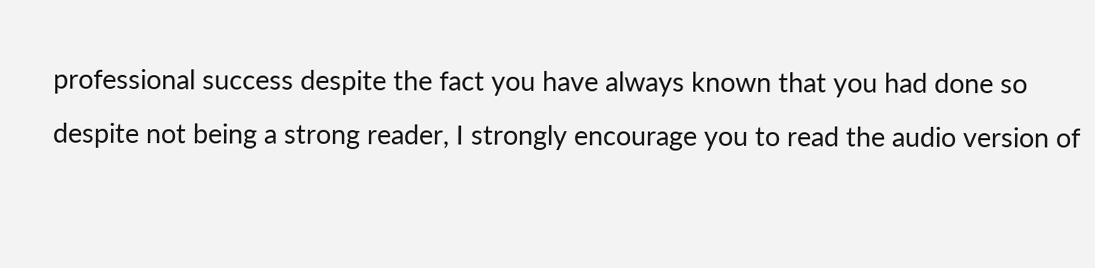professional success despite the fact you have always known that you had done so despite not being a strong reader, I strongly encourage you to read the audio version of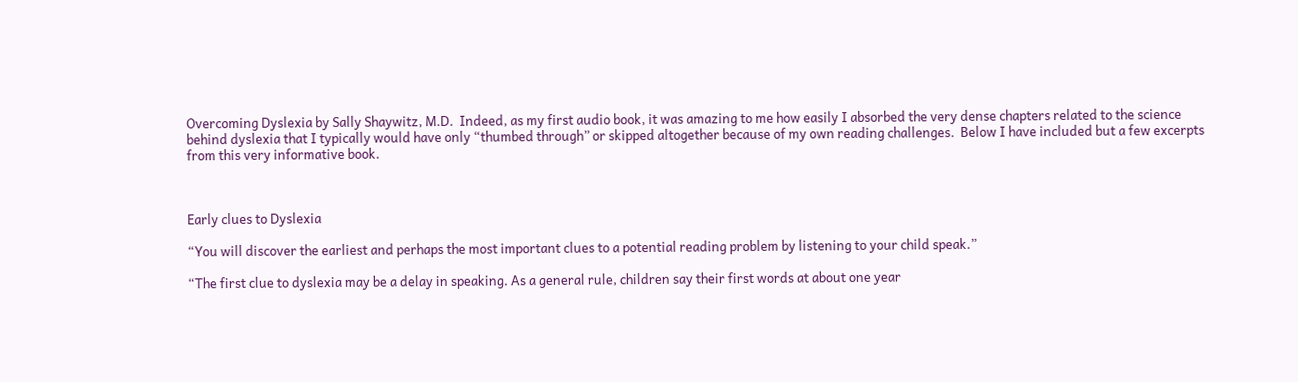Overcoming Dyslexia by Sally Shaywitz, M.D.  Indeed, as my first audio book, it was amazing to me how easily I absorbed the very dense chapters related to the science behind dyslexia that I typically would have only “thumbed through” or skipped altogether because of my own reading challenges.  Below I have included but a few excerpts from this very informative book.



Early clues to Dyslexia

“You will discover the earliest and perhaps the most important clues to a potential reading problem by listening to your child speak.”

“The first clue to dyslexia may be a delay in speaking. As a general rule, children say their first words at about one year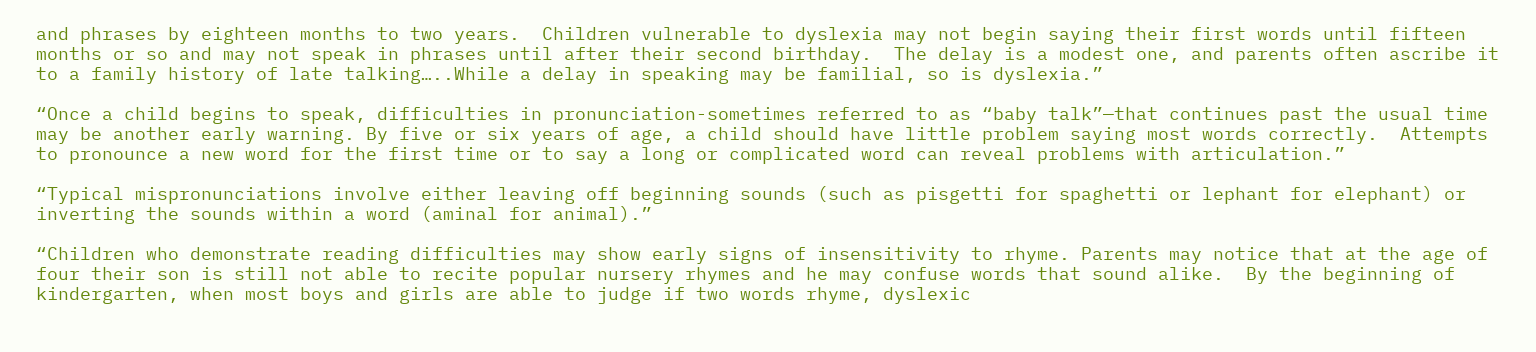and phrases by eighteen months to two years.  Children vulnerable to dyslexia may not begin saying their first words until fifteen months or so and may not speak in phrases until after their second birthday.  The delay is a modest one, and parents often ascribe it to a family history of late talking…..While a delay in speaking may be familial, so is dyslexia.”

“Once a child begins to speak, difficulties in pronunciation-sometimes referred to as “baby talk”—that continues past the usual time may be another early warning. By five or six years of age, a child should have little problem saying most words correctly.  Attempts to pronounce a new word for the first time or to say a long or complicated word can reveal problems with articulation.”

“Typical mispronunciations involve either leaving off beginning sounds (such as pisgetti for spaghetti or lephant for elephant) or inverting the sounds within a word (aminal for animal).”

“Children who demonstrate reading difficulties may show early signs of insensitivity to rhyme. Parents may notice that at the age of four their son is still not able to recite popular nursery rhymes and he may confuse words that sound alike.  By the beginning of kindergarten, when most boys and girls are able to judge if two words rhyme, dyslexic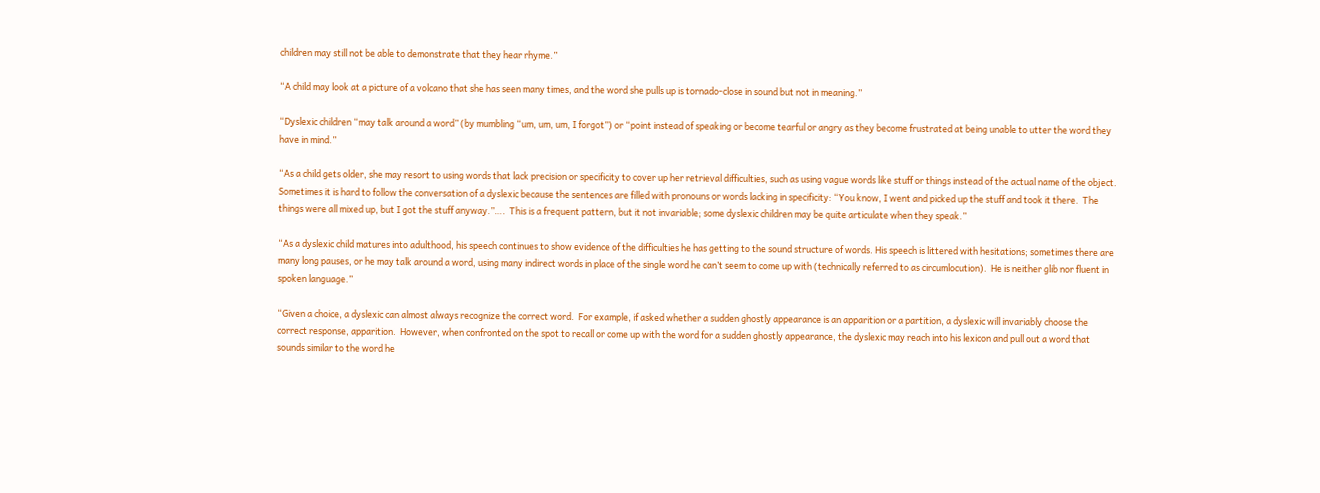children may still not be able to demonstrate that they hear rhyme.”

“A child may look at a picture of a volcano that she has seen many times, and the word she pulls up is tornado-close in sound but not in meaning.”

“Dyslexic children “may talk around a word” (by mumbling “um, um, um, I forgot”) or “point instead of speaking or become tearful or angry as they become frustrated at being unable to utter the word they have in mind.”

“As a child gets older, she may resort to using words that lack precision or specificity to cover up her retrieval difficulties, such as using vague words like stuff or things instead of the actual name of the object. Sometimes it is hard to follow the conversation of a dyslexic because the sentences are filled with pronouns or words lacking in specificity: “You know, I went and picked up the stuff and took it there.  The things were all mixed up, but I got the stuff anyway.”….  This is a frequent pattern, but it not invariable; some dyslexic children may be quite articulate when they speak.”

“As a dyslexic child matures into adulthood, his speech continues to show evidence of the difficulties he has getting to the sound structure of words. His speech is littered with hesitations; sometimes there are many long pauses, or he may talk around a word, using many indirect words in place of the single word he can’t seem to come up with (technically referred to as circumlocution).  He is neither glib nor fluent in spoken language.”

“Given a choice, a dyslexic can almost always recognize the correct word.  For example, if asked whether a sudden ghostly appearance is an apparition or a partition, a dyslexic will invariably choose the correct response, apparition.  However, when confronted on the spot to recall or come up with the word for a sudden ghostly appearance, the dyslexic may reach into his lexicon and pull out a word that sounds similar to the word he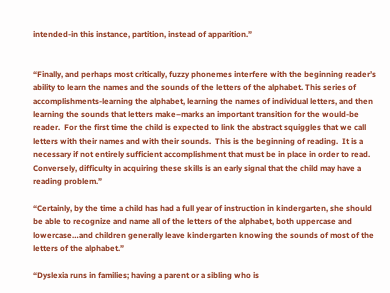intended-in this instance, partition, instead of apparition.”


“Finally, and perhaps most critically, fuzzy phonemes interfere with the beginning reader’s ability to learn the names and the sounds of the letters of the alphabet. This series of accomplishments-learning the alphabet, learning the names of individual letters, and then learning the sounds that letters make–marks an important transition for the would-be reader.  For the first time the child is expected to link the abstract squiggles that we call letters with their names and with their sounds.  This is the beginning of reading.  It is a necessary if not entirely sufficient accomplishment that must be in place in order to read.  Conversely, difficulty in acquiring these skills is an early signal that the child may have a reading problem.”

“Certainly, by the time a child has had a full year of instruction in kindergarten, she should be able to recognize and name all of the letters of the alphabet, both uppercase and lowercase…and children generally leave kindergarten knowing the sounds of most of the letters of the alphabet.”

“Dyslexia runs in families; having a parent or a sibling who is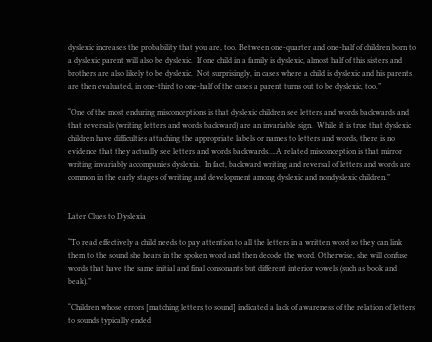dyslexic increases the probability that you are, too. Between one-quarter and one-half of children born to a dyslexic parent will also be dyslexic.  If one child in a family is dyslexic, almost half of this sisters and brothers are also likely to be dyslexic.  Not surprisingly, in cases where a child is dyslexic and his parents are then evaluated, in one-third to one-half of the cases a parent turns out to be dyslexic, too.”

“One of the most enduring misconceptions is that dyslexic children see letters and words backwards and that reversals (writing letters and words backward) are an invariable sign.  While it is true that dyslexic children have difficulties attaching the appropriate labels or names to letters and words, there is no evidence that they actually see letters and words backwards….A related misconception is that mirror writing invariably accompanies dyslexia.  In fact, backward writing and reversal of letters and words are common in the early stages of writing and development among dyslexic and nondyslexic children.”


Later Clues to Dyslexia

“To read effectively a child needs to pay attention to all the letters in a written word so they can link them to the sound she hears in the spoken word and then decode the word. Otherwise, she will confuse words that have the same initial and final consonants but different interior vowels (such as book and beak).”

“Children whose errors [matching letters to sound] indicated a lack of awareness of the relation of letters to sounds typically ended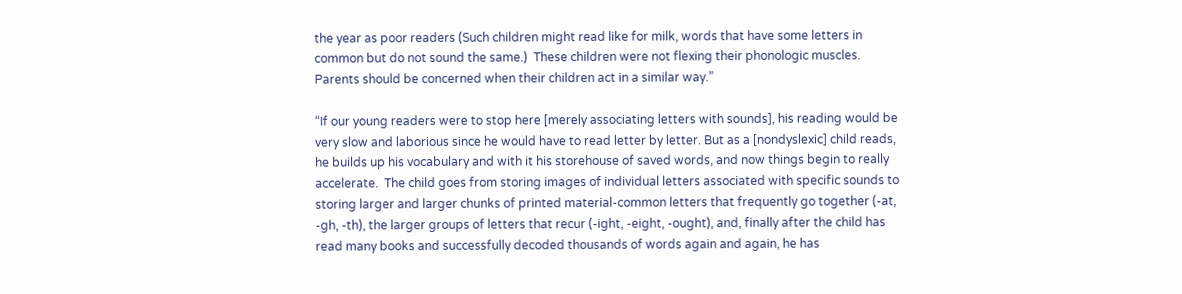the year as poor readers (Such children might read like for milk, words that have some letters in common but do not sound the same.)  These children were not flexing their phonologic muscles.  Parents should be concerned when their children act in a similar way.”

“If our young readers were to stop here [merely associating letters with sounds], his reading would be very slow and laborious since he would have to read letter by letter. But as a [nondyslexic] child reads, he builds up his vocabulary and with it his storehouse of saved words, and now things begin to really accelerate.  The child goes from storing images of individual letters associated with specific sounds to storing larger and larger chunks of printed material-common letters that frequently go together (-at, -gh, -th), the larger groups of letters that recur (-ight, -eight, -ought), and, finally after the child has read many books and successfully decoded thousands of words again and again, he has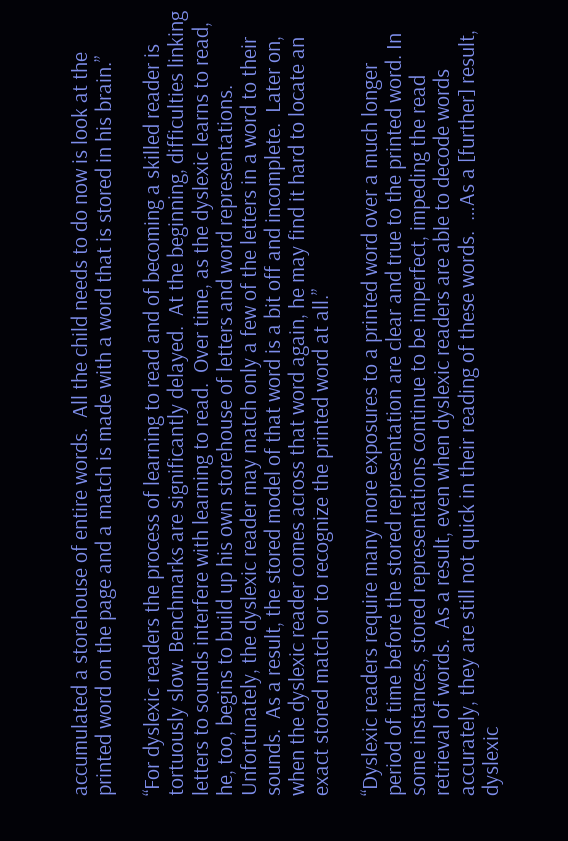accumulated a storehouse of entire words.  All the child needs to do now is look at the printed word on the page and a match is made with a word that is stored in his brain.”

“For dyslexic readers the process of learning to read and of becoming a skilled reader is tortuously slow. Benchmarks are significantly delayed.  At the beginning, difficulties linking letters to sounds interfere with learning to read.  Over time, as the dyslexic learns to read, he, too, begins to build up his own storehouse of letters and word representations.  Unfortunately, the dyslexic reader may match only a few of the letters in a word to their sounds.  As a result, the stored model of that word is a bit off and incomplete.  Later on, when the dyslexic reader comes across that word again, he may find it hard to locate an exact stored match or to recognize the printed word at all.”

“Dyslexic readers require many more exposures to a printed word over a much longer period of time before the stored representation are clear and true to the printed word. In some instances, stored representations continue to be imperfect, impeding the read retrieval of words.  As a result, even when dyslexic readers are able to decode words accurately, they are still not quick in their reading of these words.  …As a [further] result, dyslexic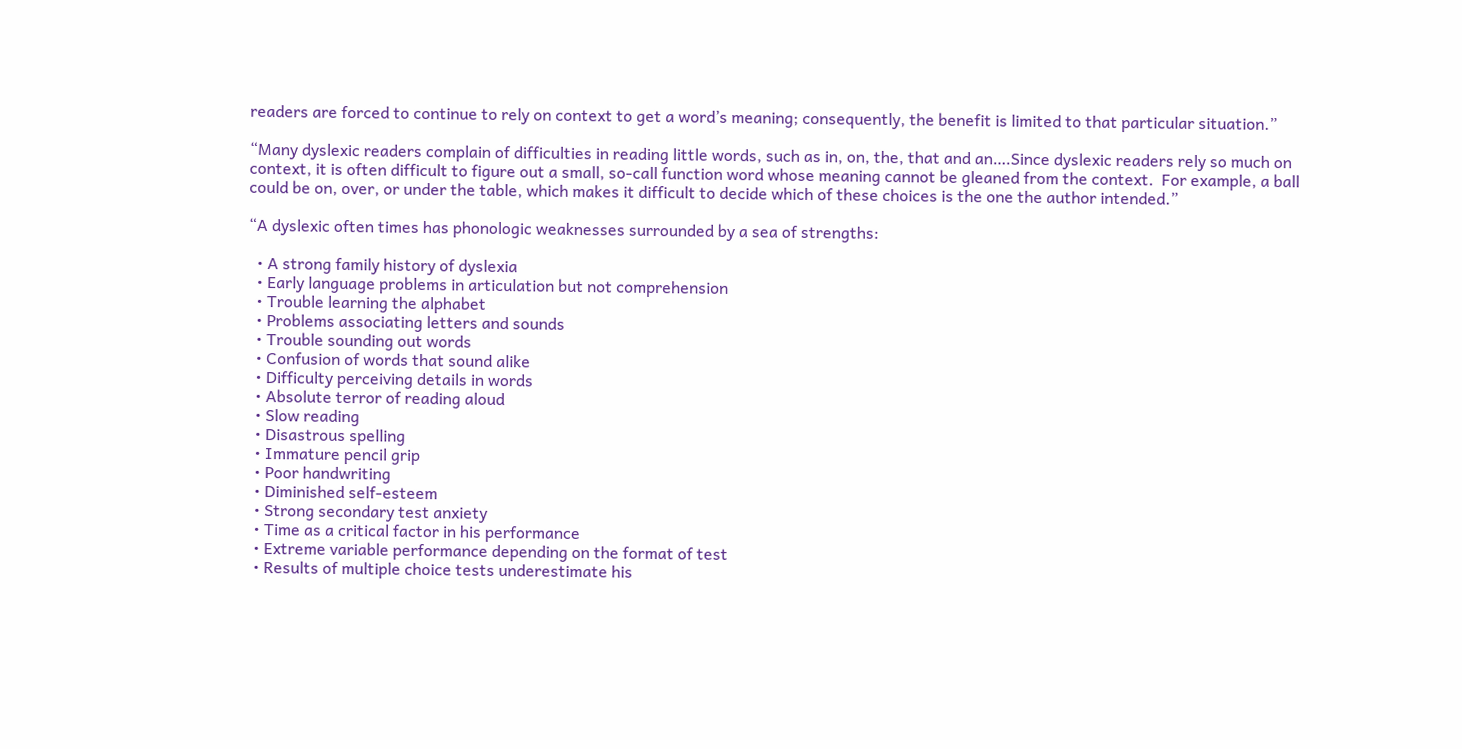readers are forced to continue to rely on context to get a word’s meaning; consequently, the benefit is limited to that particular situation.”

“Many dyslexic readers complain of difficulties in reading little words, such as in, on, the, that and an….Since dyslexic readers rely so much on context, it is often difficult to figure out a small, so-call function word whose meaning cannot be gleaned from the context.  For example, a ball could be on, over, or under the table, which makes it difficult to decide which of these choices is the one the author intended.”

“A dyslexic often times has phonologic weaknesses surrounded by a sea of strengths:

  • A strong family history of dyslexia
  • Early language problems in articulation but not comprehension
  • Trouble learning the alphabet
  • Problems associating letters and sounds
  • Trouble sounding out words
  • Confusion of words that sound alike
  • Difficulty perceiving details in words
  • Absolute terror of reading aloud
  • Slow reading
  • Disastrous spelling
  • Immature pencil grip
  • Poor handwriting
  • Diminished self-esteem
  • Strong secondary test anxiety
  • Time as a critical factor in his performance
  • Extreme variable performance depending on the format of test
  • Results of multiple choice tests underestimate his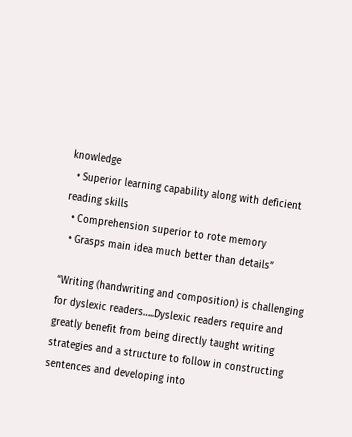knowledge
  • Superior learning capability along with deficient reading skills
  • Comprehension superior to rote memory
  • Grasps main idea much better than details”

“Writing (handwriting and composition) is challenging for dyslexic readers…..Dyslexic readers require and greatly benefit from being directly taught writing strategies and a structure to follow in constructing sentences and developing into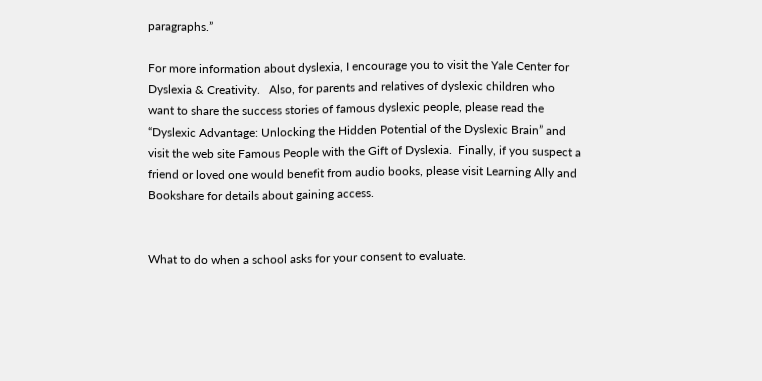paragraphs.”

For more information about dyslexia, I encourage you to visit the Yale Center for Dyslexia & Creativity.   Also, for parents and relatives of dyslexic children who want to share the success stories of famous dyslexic people, please read the “Dyslexic Advantage: Unlocking the Hidden Potential of the Dyslexic Brain” and visit the web site Famous People with the Gift of Dyslexia.  Finally, if you suspect a friend or loved one would benefit from audio books, please visit Learning Ally and Bookshare for details about gaining access.


What to do when a school asks for your consent to evaluate.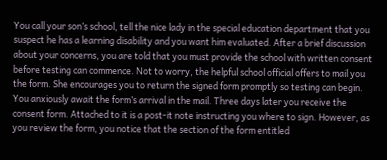You call your son’s school, tell the nice lady in the special education department that you suspect he has a learning disability and you want him evaluated. After a brief discussion about your concerns, you are told that you must provide the school with written consent before testing can commence. Not to worry, the helpful school official offers to mail you the form. She encourages you to return the signed form promptly so testing can begin. You anxiously await the form’s arrival in the mail. Three days later you receive the consent form. Attached to it is a post-it note instructing you where to sign. However, as you review the form, you notice that the section of the form entitled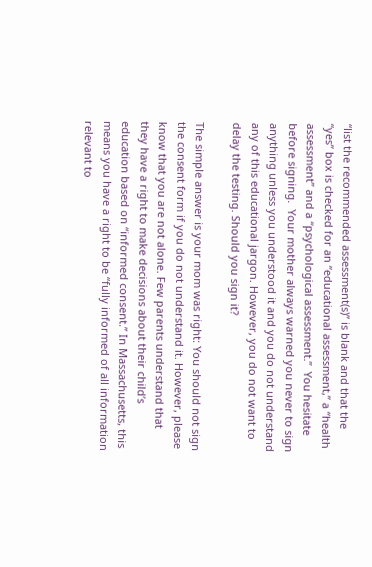“list the recommended assessment(s)” is blank and that the “yes” box is checked for an “educational assessment,” a “health assessment” and a “psychological assessment.”  You hesitate before signing.  Your mother always warned you never to sign anything unless you understood it and you do not understand any of this educational jargon. However, you do not want to delay the testing. Should you sign it?

The simple answer is your mom was right: You should not sign the consent form if you do not understand it. However, please know that you are not alone. Few parents understand that they have a right to make decisions about their child’s education based on “informed consent.” In Massachusetts, this means you have a right to be “fully informed of all information relevant to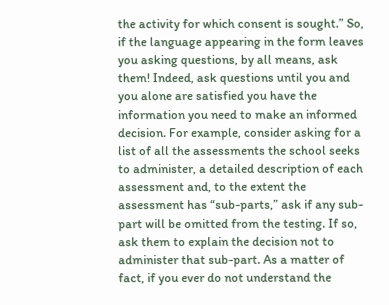the activity for which consent is sought.” So, if the language appearing in the form leaves you asking questions, by all means, ask them! Indeed, ask questions until you and you alone are satisfied you have the information you need to make an informed decision. For example, consider asking for a list of all the assessments the school seeks to administer, a detailed description of each assessment and, to the extent the assessment has “sub-parts,” ask if any sub-part will be omitted from the testing. If so, ask them to explain the decision not to administer that sub-part. As a matter of fact, if you ever do not understand the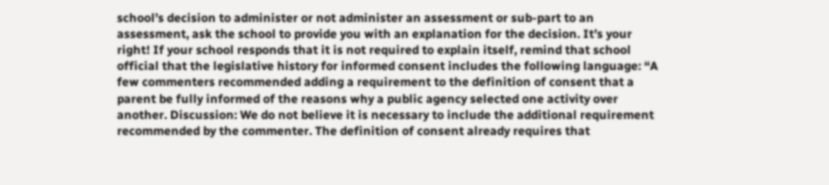school’s decision to administer or not administer an assessment or sub-part to an assessment, ask the school to provide you with an explanation for the decision. It’s your right! If your school responds that it is not required to explain itself, remind that school official that the legislative history for informed consent includes the following language: “A few commenters recommended adding a requirement to the definition of consent that a parent be fully informed of the reasons why a public agency selected one activity over another. Discussion: We do not believe it is necessary to include the additional requirement recommended by the commenter. The definition of consent already requires that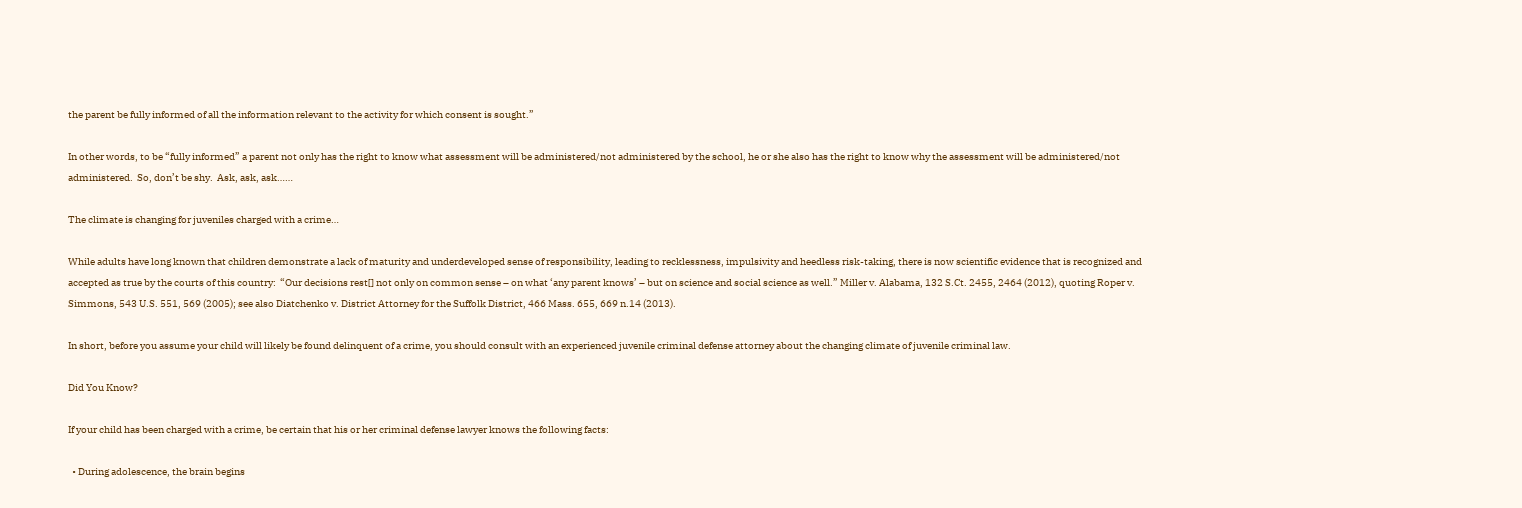the parent be fully informed of all the information relevant to the activity for which consent is sought.”

In other words, to be “fully informed” a parent not only has the right to know what assessment will be administered/not administered by the school, he or she also has the right to know why the assessment will be administered/not administered.  So, don’t be shy.  Ask, ask, ask……

The climate is changing for juveniles charged with a crime…

While adults have long known that children demonstrate a lack of maturity and underdeveloped sense of responsibility, leading to recklessness, impulsivity and heedless risk-taking, there is now scientific evidence that is recognized and accepted as true by the courts of this country:  “Our decisions rest[] not only on common sense – on what ‘any parent knows’ – but on science and social science as well.” Miller v. Alabama, 132 S.Ct. 2455, 2464 (2012), quoting Roper v. Simmons, 543 U.S. 551, 569 (2005); see also Diatchenko v. District Attorney for the Suffolk District, 466 Mass. 655, 669 n.14 (2013).

In short, before you assume your child will likely be found delinquent of a crime, you should consult with an experienced juvenile criminal defense attorney about the changing climate of juvenile criminal law.

Did You Know?

If your child has been charged with a crime, be certain that his or her criminal defense lawyer knows the following facts:

  • During adolescence, the brain begins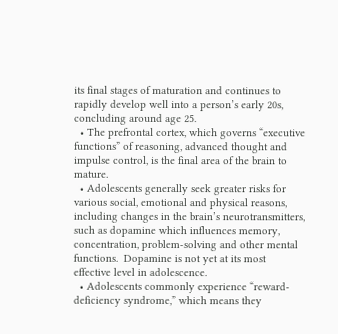its final stages of maturation and continues to rapidly develop well into a person’s early 20s, concluding around age 25.
  • The prefrontal cortex, which governs “executive functions” of reasoning, advanced thought and impulse control, is the final area of the brain to mature.
  • Adolescents generally seek greater risks for various social, emotional and physical reasons, including changes in the brain’s neurotransmitters, such as dopamine which influences memory, concentration, problem-solving and other mental functions.  Dopamine is not yet at its most effective level in adolescence.
  • Adolescents commonly experience “reward-deficiency syndrome,” which means they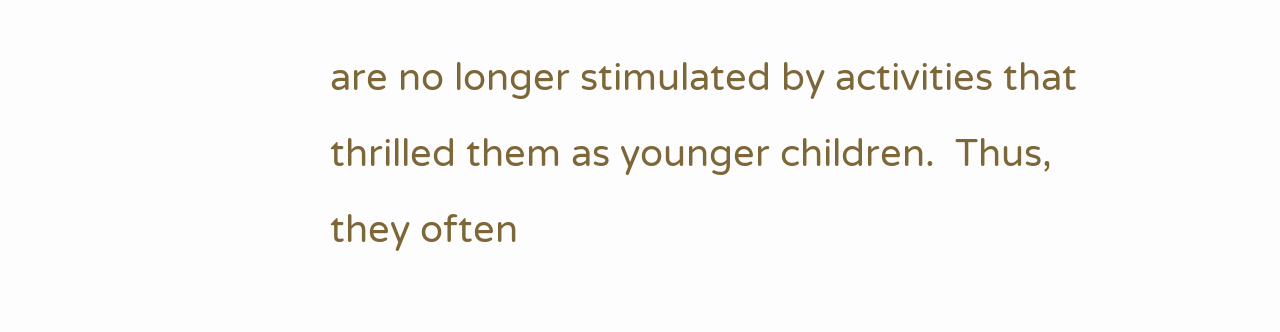are no longer stimulated by activities that thrilled them as younger children.  Thus, they often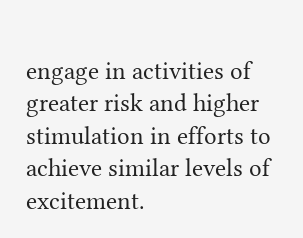engage in activities of greater risk and higher stimulation in efforts to achieve similar levels of excitement.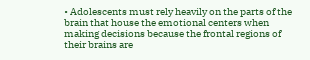• Adolescents must rely heavily on the parts of the brain that house the emotional centers when making decisions because the frontal regions of their brains are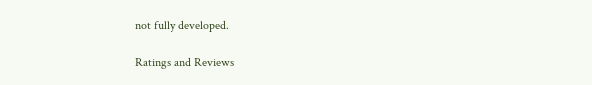not fully developed.

Ratings and Reviews